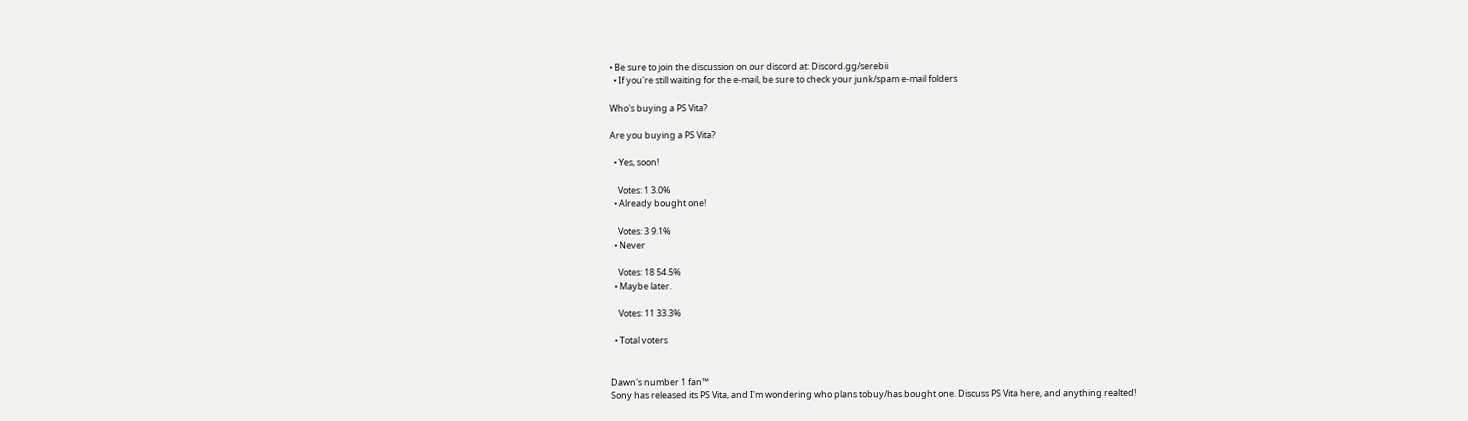• Be sure to join the discussion on our discord at: Discord.gg/serebii
  • If you're still waiting for the e-mail, be sure to check your junk/spam e-mail folders

Who's buying a PS Vita?

Are you buying a PS Vita?

  • Yes, soon!

    Votes: 1 3.0%
  • Already bought one!

    Votes: 3 9.1%
  • Never

    Votes: 18 54.5%
  • Maybe later.

    Votes: 11 33.3%

  • Total voters


Dawn's number 1 fan™
Sony has released its PS Vita, and I'm wondering who plans tobuy/has bought one. Discuss PS Vita here, and anything realted!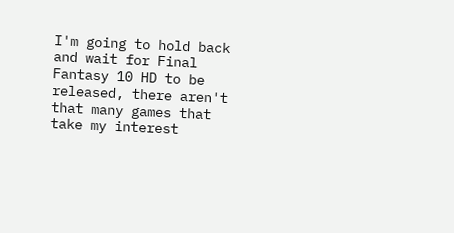I'm going to hold back and wait for Final Fantasy 10 HD to be released, there aren't that many games that take my interest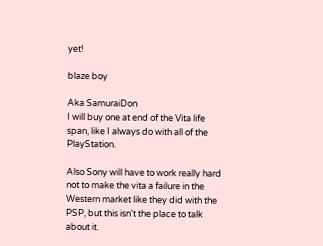yet!

blaze boy

Aka SamuraiDon
I will buy one at end of the Vita life span, like I always do with all of the PlayStation.

Also Sony will have to work really hard not to make the vita a failure in the Western market like they did with the PSP, but this isn't the place to talk about it.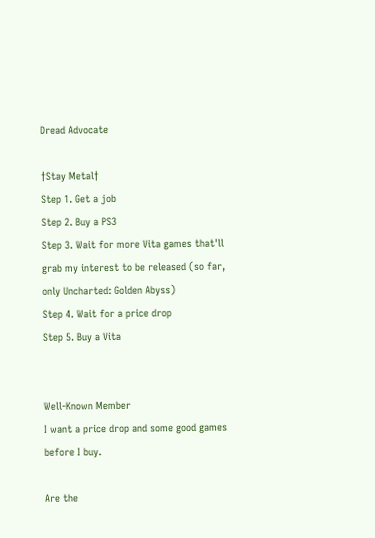Dread Advocate

†Stay Metal†
Step 1. Get a job
Step 2. Buy a PS3
Step 3. Wait for more Vita games that'll grab my interest to be released (so far, only Uncharted: Golden Abyss)
Step 4. Wait for a price drop
Step 5. Buy a Vita


Well-Known Member
I want a price drop and some good games before I buy.

Are the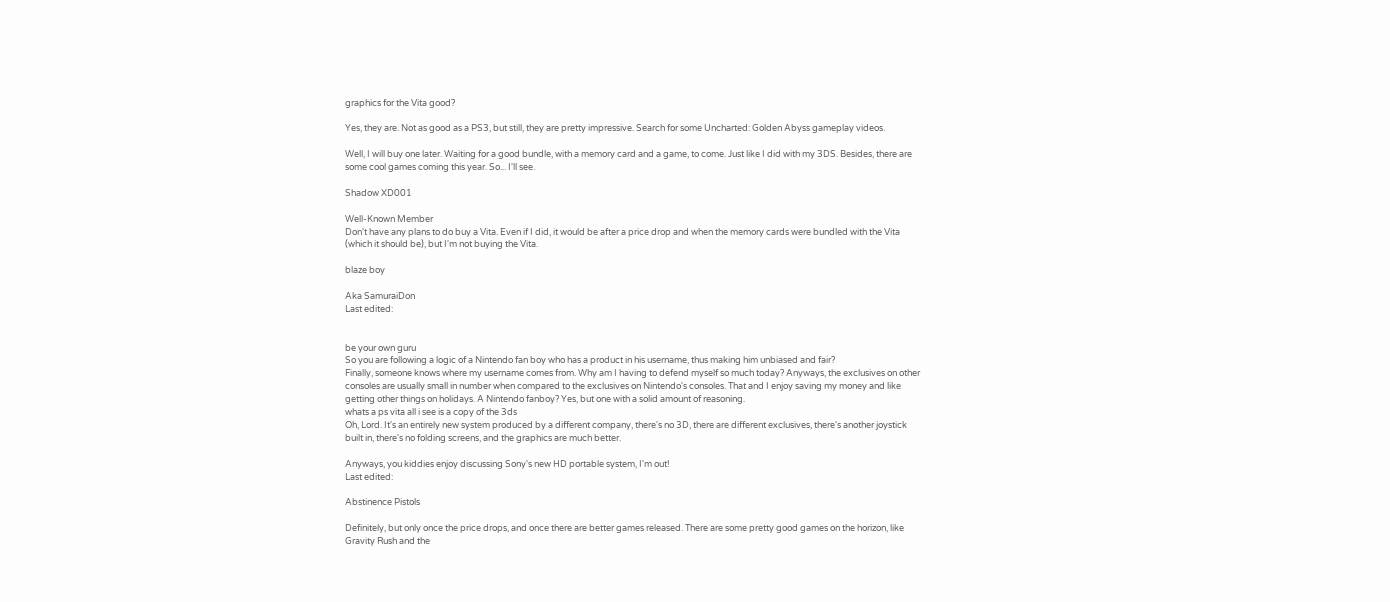graphics for the Vita good?

Yes, they are. Not as good as a PS3, but still, they are pretty impressive. Search for some Uncharted: Golden Abyss gameplay videos.

Well, I will buy one later. Waiting for a good bundle, with a memory card and a game, to come. Just like I did with my 3DS. Besides, there are some cool games coming this year. So... I'll see.

Shadow XD001

Well-Known Member
Don't have any plans to do buy a Vita. Even if I did, it would be after a price drop and when the memory cards were bundled with the Vita (which it should be), but I'm not buying the Vita.

blaze boy

Aka SamuraiDon
Last edited:


be your own guru
So you are following a logic of a Nintendo fan boy who has a product in his username, thus making him unbiased and fair?
Finally, someone knows where my username comes from. Why am I having to defend myself so much today? Anyways, the exclusives on other consoles are usually small in number when compared to the exclusives on Nintendo's consoles. That and I enjoy saving my money and like getting other things on holidays. A Nintendo fanboy? Yes, but one with a solid amount of reasoning.
whats a ps vita all i see is a copy of the 3ds
Oh, Lord. It's an entirely new system produced by a different company, there's no 3D, there are different exclusives, there's another joystick built in, there's no folding screens, and the graphics are much better.

Anyways, you kiddies enjoy discussing Sony's new HD portable system, I'm out!
Last edited:

Abstinence Pistols

Definitely, but only once the price drops, and once there are better games released. There are some pretty good games on the horizon, like Gravity Rush and the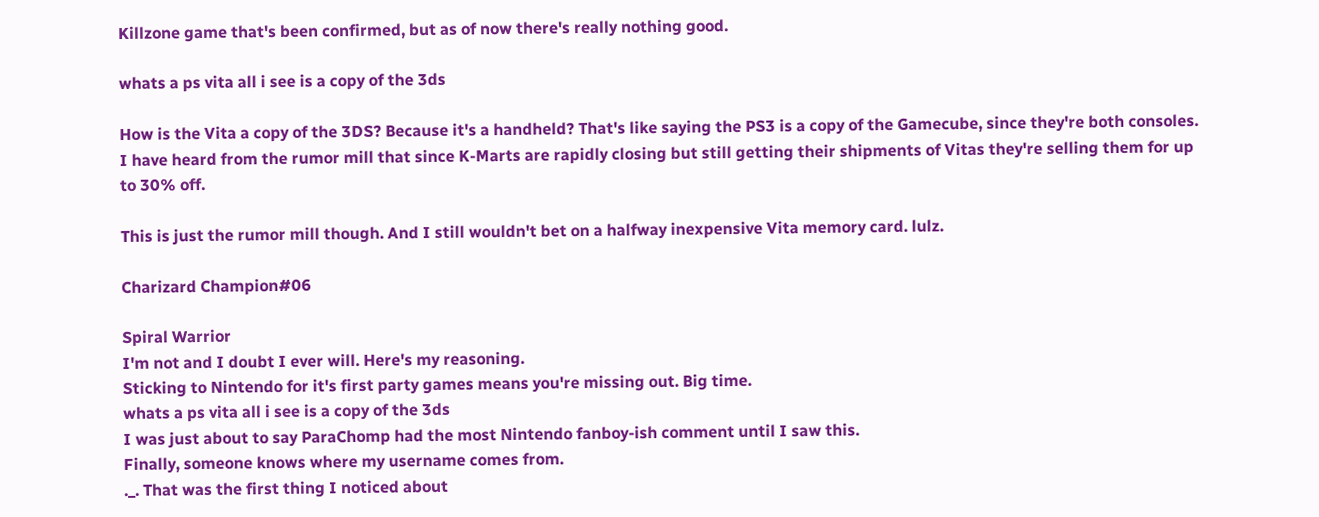Killzone game that's been confirmed, but as of now there's really nothing good.

whats a ps vita all i see is a copy of the 3ds

How is the Vita a copy of the 3DS? Because it's a handheld? That's like saying the PS3 is a copy of the Gamecube, since they're both consoles.
I have heard from the rumor mill that since K-Marts are rapidly closing but still getting their shipments of Vitas they're selling them for up to 30% off.

This is just the rumor mill though. And I still wouldn't bet on a halfway inexpensive Vita memory card. lulz.

Charizard Champion#06

Spiral Warrior
I'm not and I doubt I ever will. Here's my reasoning.
Sticking to Nintendo for it's first party games means you're missing out. Big time.
whats a ps vita all i see is a copy of the 3ds
I was just about to say ParaChomp had the most Nintendo fanboy-ish comment until I saw this.
Finally, someone knows where my username comes from.
._. That was the first thing I noticed about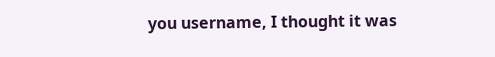you username, I thought it was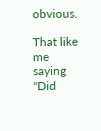obvious.

That like me saying "Did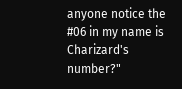anyone notice the #06 in my name is Charizard's number?"